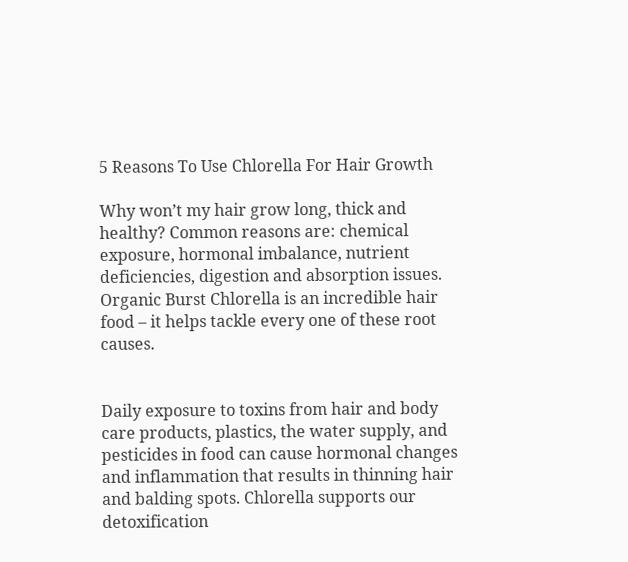5 Reasons To Use Chlorella For Hair Growth

Why won’t my hair grow long, thick and healthy? Common reasons are: chemical exposure, hormonal imbalance, nutrient deficiencies, digestion and absorption issues. Organic Burst Chlorella is an incredible hair food – it helps tackle every one of these root causes.


Daily exposure to toxins from hair and body care products, plastics, the water supply, and pesticides in food can cause hormonal changes and inflammation that results in thinning hair and balding spots. Chlorella supports our detoxification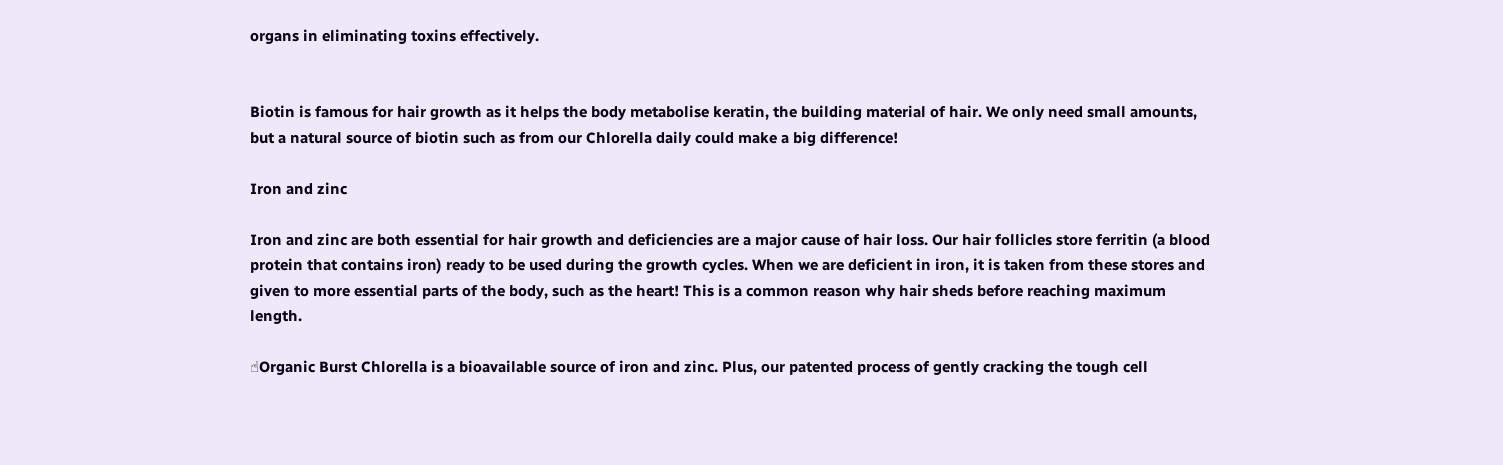organs in eliminating toxins effectively.


Biotin is famous for hair growth as it helps the body metabolise keratin, the building material of hair. We only need small amounts, but a natural source of biotin such as from our Chlorella daily could make a big difference!

Iron and zinc

Iron and zinc are both essential for hair growth and deficiencies are a major cause of hair loss. Our hair follicles store ferritin (a blood protein that contains iron) ready to be used during the growth cycles. When we are deficient in iron, it is taken from these stores and given to more essential parts of the body, such as the heart! This is a common reason why hair sheds before reaching maximum length.

☝Organic Burst Chlorella is a bioavailable source of iron and zinc. Plus, our patented process of gently cracking the tough cell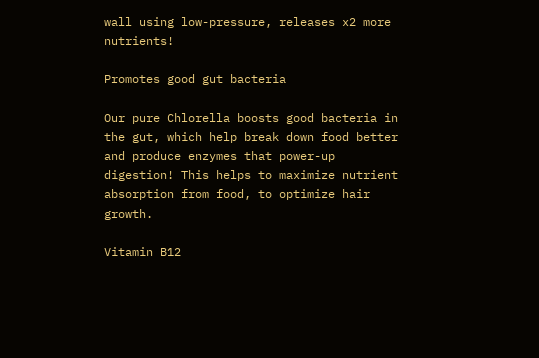wall using low-pressure, releases x2 more nutrients!

Promotes good gut bacteria

Our pure Chlorella boosts good bacteria in the gut, which help break down food better and produce enzymes that power-up digestion! This helps to maximize nutrient absorption from food, to optimize hair growth.

Vitamin B12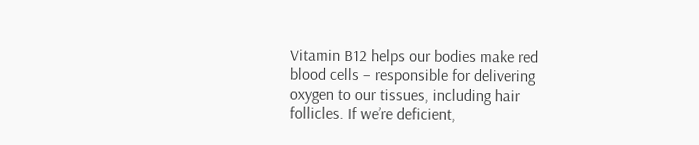Vitamin B12 helps our bodies make red blood cells – responsible for delivering oxygen to our tissues, including hair follicles. If we’re deficient,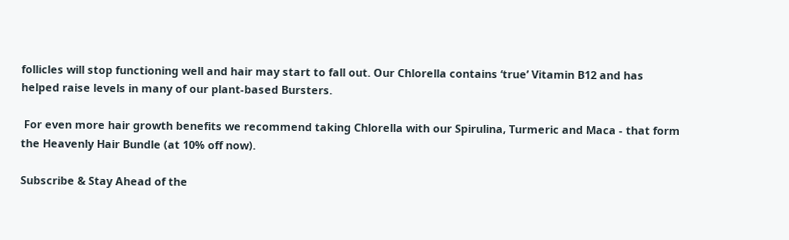follicles will stop functioning well and hair may start to fall out. Our Chlorella contains ‘true’ Vitamin B12 and has helped raise levels in many of our plant-based Bursters.

 For even more hair growth benefits we recommend taking Chlorella with our Spirulina, Turmeric and Maca - that form the Heavenly Hair Bundle (at 10% off now).

Subscribe & Stay Ahead of the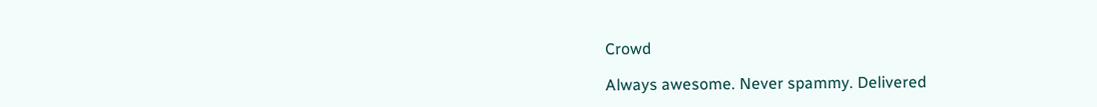Crowd

Always awesome. Never spammy. Delivered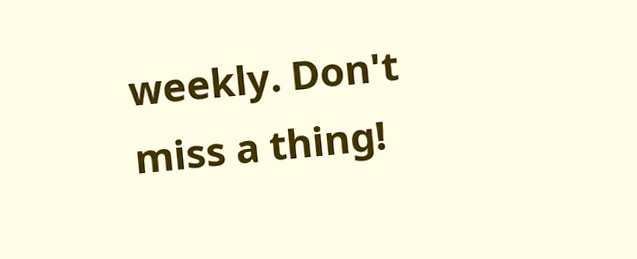weekly. Don't miss a thing!